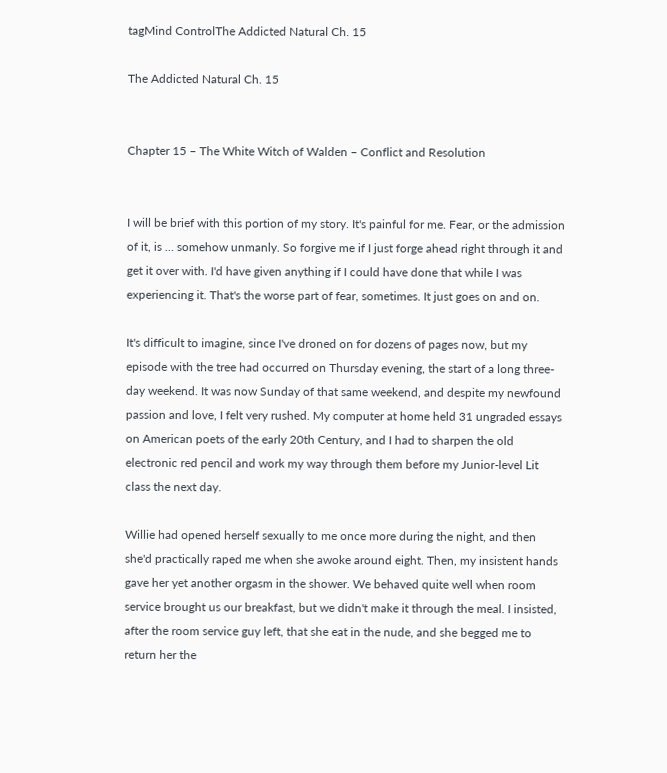tagMind ControlThe Addicted Natural Ch. 15

The Addicted Natural Ch. 15


Chapter 15 – The White Witch of Walden – Conflict and Resolution


I will be brief with this portion of my story. It's painful for me. Fear, or the admission of it, is … somehow unmanly. So forgive me if I just forge ahead right through it and get it over with. I'd have given anything if I could have done that while I was experiencing it. That's the worse part of fear, sometimes. It just goes on and on.

It's difficult to imagine, since I've droned on for dozens of pages now, but my episode with the tree had occurred on Thursday evening, the start of a long three-day weekend. It was now Sunday of that same weekend, and despite my newfound passion and love, I felt very rushed. My computer at home held 31 ungraded essays on American poets of the early 20th Century, and I had to sharpen the old electronic red pencil and work my way through them before my Junior-level Lit class the next day.

Willie had opened herself sexually to me once more during the night, and then she'd practically raped me when she awoke around eight. Then, my insistent hands gave her yet another orgasm in the shower. We behaved quite well when room service brought us our breakfast, but we didn't make it through the meal. I insisted, after the room service guy left, that she eat in the nude, and she begged me to return her the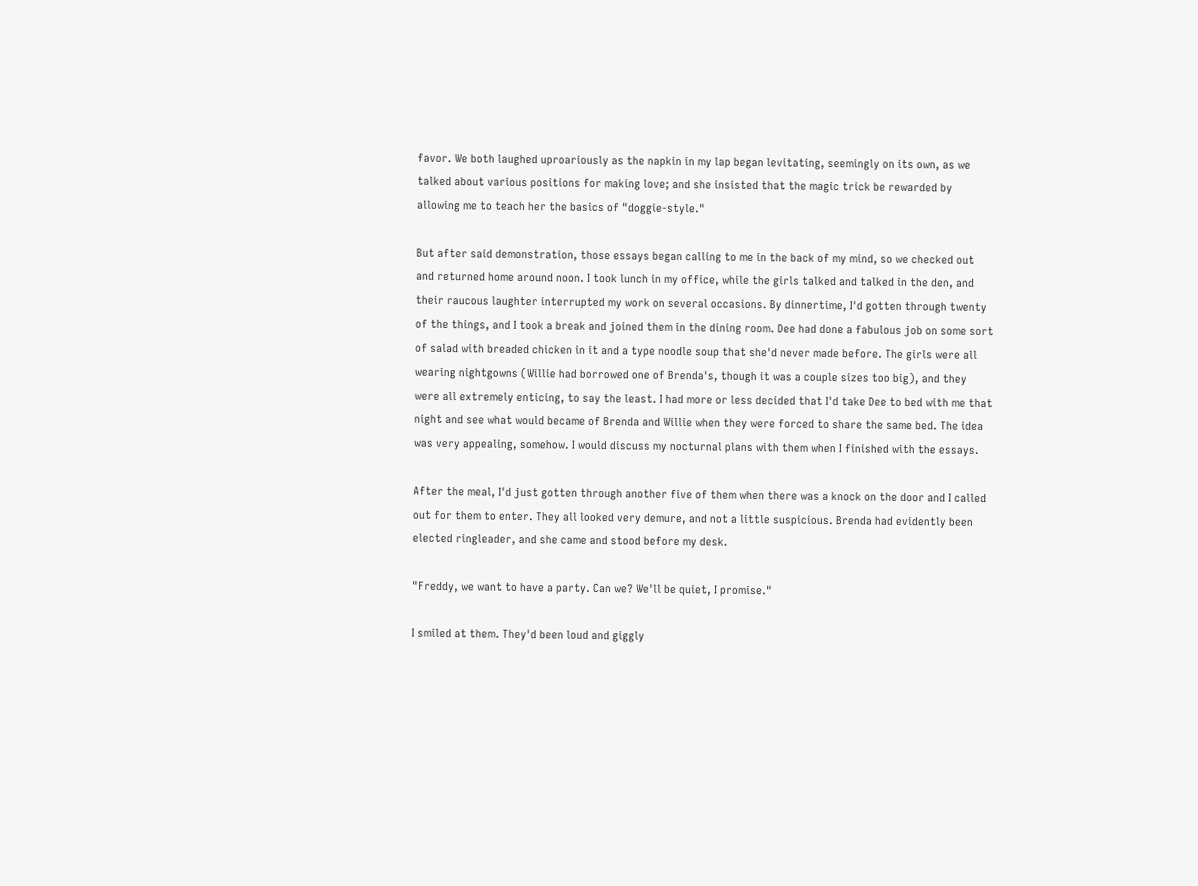favor. We both laughed uproariously as the napkin in my lap began levitating, seemingly on its own, as we talked about various positions for making love; and she insisted that the magic trick be rewarded by allowing me to teach her the basics of "doggie-style."

But after said demonstration, those essays began calling to me in the back of my mind, so we checked out and returned home around noon. I took lunch in my office, while the girls talked and talked in the den, and their raucous laughter interrupted my work on several occasions. By dinnertime, I'd gotten through twenty of the things, and I took a break and joined them in the dining room. Dee had done a fabulous job on some sort of salad with breaded chicken in it and a type noodle soup that she'd never made before. The girls were all wearing nightgowns (Willie had borrowed one of Brenda's, though it was a couple sizes too big), and they were all extremely enticing, to say the least. I had more or less decided that I'd take Dee to bed with me that night and see what would became of Brenda and Willie when they were forced to share the same bed. The idea was very appealing, somehow. I would discuss my nocturnal plans with them when I finished with the essays.

After the meal, I'd just gotten through another five of them when there was a knock on the door and I called out for them to enter. They all looked very demure, and not a little suspicious. Brenda had evidently been elected ringleader, and she came and stood before my desk.

"Freddy, we want to have a party. Can we? We'll be quiet, I promise."

I smiled at them. They'd been loud and giggly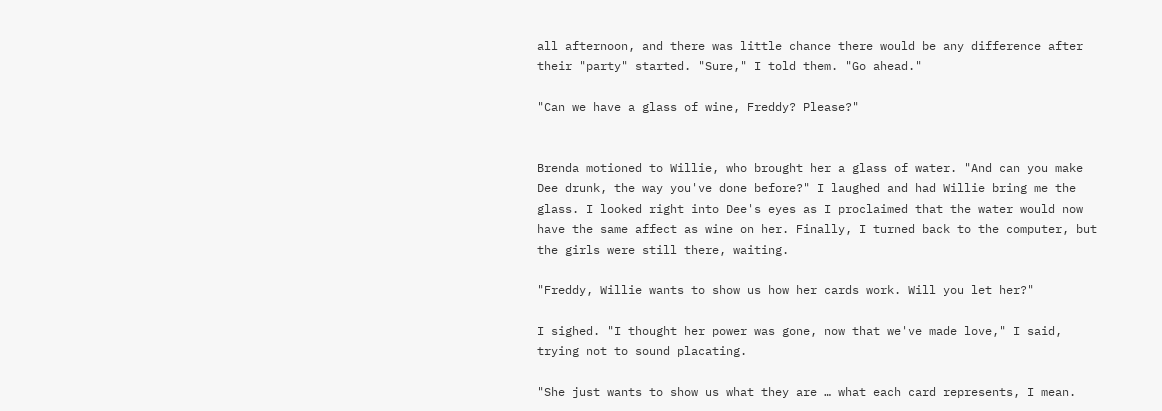all afternoon, and there was little chance there would be any difference after their "party" started. "Sure," I told them. "Go ahead."

"Can we have a glass of wine, Freddy? Please?"


Brenda motioned to Willie, who brought her a glass of water. "And can you make Dee drunk, the way you've done before?" I laughed and had Willie bring me the glass. I looked right into Dee's eyes as I proclaimed that the water would now have the same affect as wine on her. Finally, I turned back to the computer, but the girls were still there, waiting.

"Freddy, Willie wants to show us how her cards work. Will you let her?"

I sighed. "I thought her power was gone, now that we've made love," I said, trying not to sound placating.

"She just wants to show us what they are … what each card represents, I mean.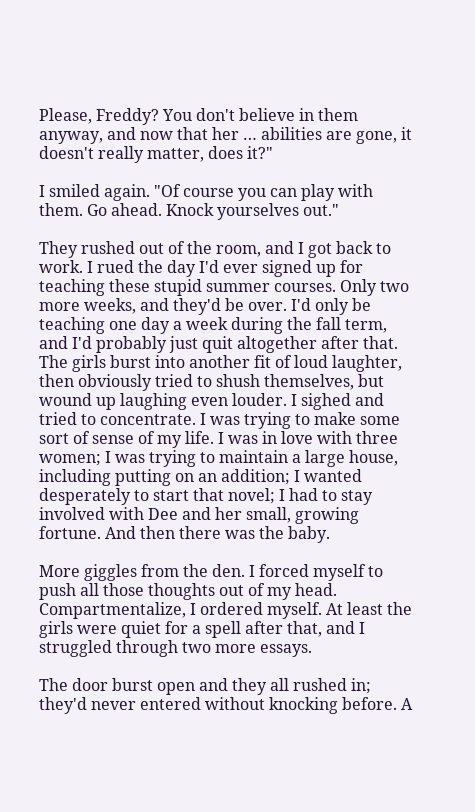Please, Freddy? You don't believe in them anyway, and now that her … abilities are gone, it doesn't really matter, does it?"

I smiled again. "Of course you can play with them. Go ahead. Knock yourselves out."

They rushed out of the room, and I got back to work. I rued the day I'd ever signed up for teaching these stupid summer courses. Only two more weeks, and they'd be over. I'd only be teaching one day a week during the fall term, and I'd probably just quit altogether after that. The girls burst into another fit of loud laughter, then obviously tried to shush themselves, but wound up laughing even louder. I sighed and tried to concentrate. I was trying to make some sort of sense of my life. I was in love with three women; I was trying to maintain a large house, including putting on an addition; I wanted desperately to start that novel; I had to stay involved with Dee and her small, growing fortune. And then there was the baby.

More giggles from the den. I forced myself to push all those thoughts out of my head. Compartmentalize, I ordered myself. At least the girls were quiet for a spell after that, and I struggled through two more essays.

The door burst open and they all rushed in; they'd never entered without knocking before. A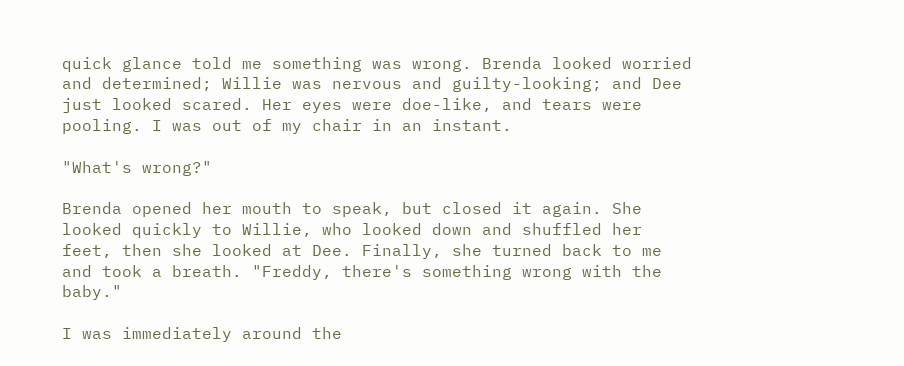quick glance told me something was wrong. Brenda looked worried and determined; Willie was nervous and guilty-looking; and Dee just looked scared. Her eyes were doe-like, and tears were pooling. I was out of my chair in an instant.

"What's wrong?"

Brenda opened her mouth to speak, but closed it again. She looked quickly to Willie, who looked down and shuffled her feet, then she looked at Dee. Finally, she turned back to me and took a breath. "Freddy, there's something wrong with the baby."

I was immediately around the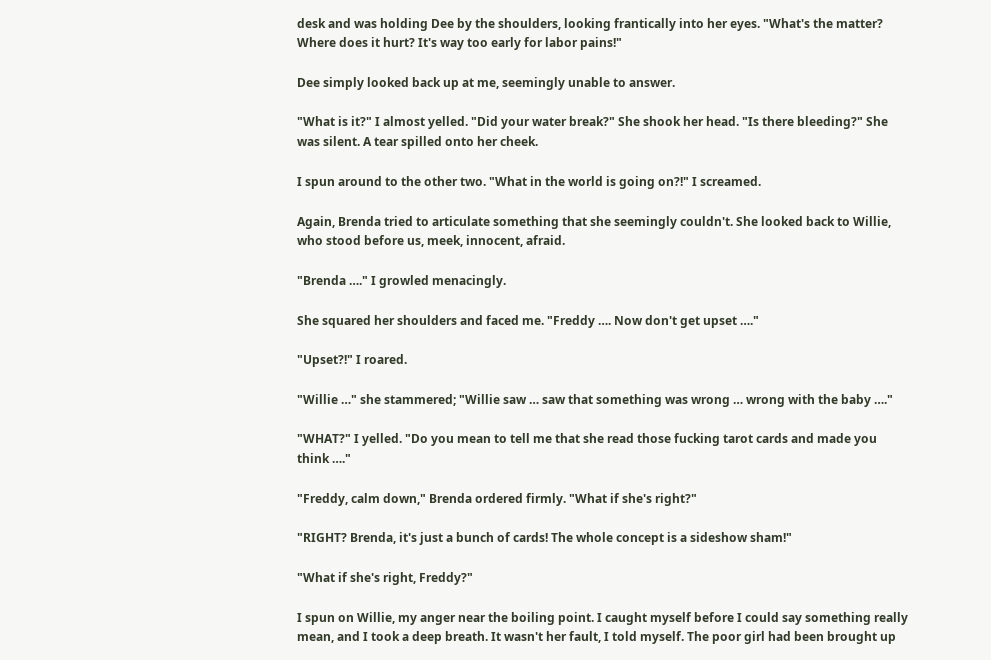desk and was holding Dee by the shoulders, looking frantically into her eyes. "What's the matter? Where does it hurt? It's way too early for labor pains!"

Dee simply looked back up at me, seemingly unable to answer.

"What is it?" I almost yelled. "Did your water break?" She shook her head. "Is there bleeding?" She was silent. A tear spilled onto her cheek.

I spun around to the other two. "What in the world is going on?!" I screamed.

Again, Brenda tried to articulate something that she seemingly couldn't. She looked back to Willie, who stood before us, meek, innocent, afraid.

"Brenda …." I growled menacingly.

She squared her shoulders and faced me. "Freddy …. Now don't get upset …."

"Upset?!" I roared.

"Willie …" she stammered; "Willie saw … saw that something was wrong … wrong with the baby …."

"WHAT?" I yelled. "Do you mean to tell me that she read those fucking tarot cards and made you think …."

"Freddy, calm down," Brenda ordered firmly. "What if she's right?"

"RIGHT? Brenda, it's just a bunch of cards! The whole concept is a sideshow sham!"

"What if she's right, Freddy?"

I spun on Willie, my anger near the boiling point. I caught myself before I could say something really mean, and I took a deep breath. It wasn't her fault, I told myself. The poor girl had been brought up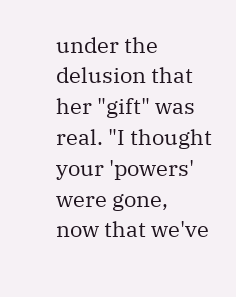under the delusion that her "gift" was real. "I thought your 'powers' were gone, now that we've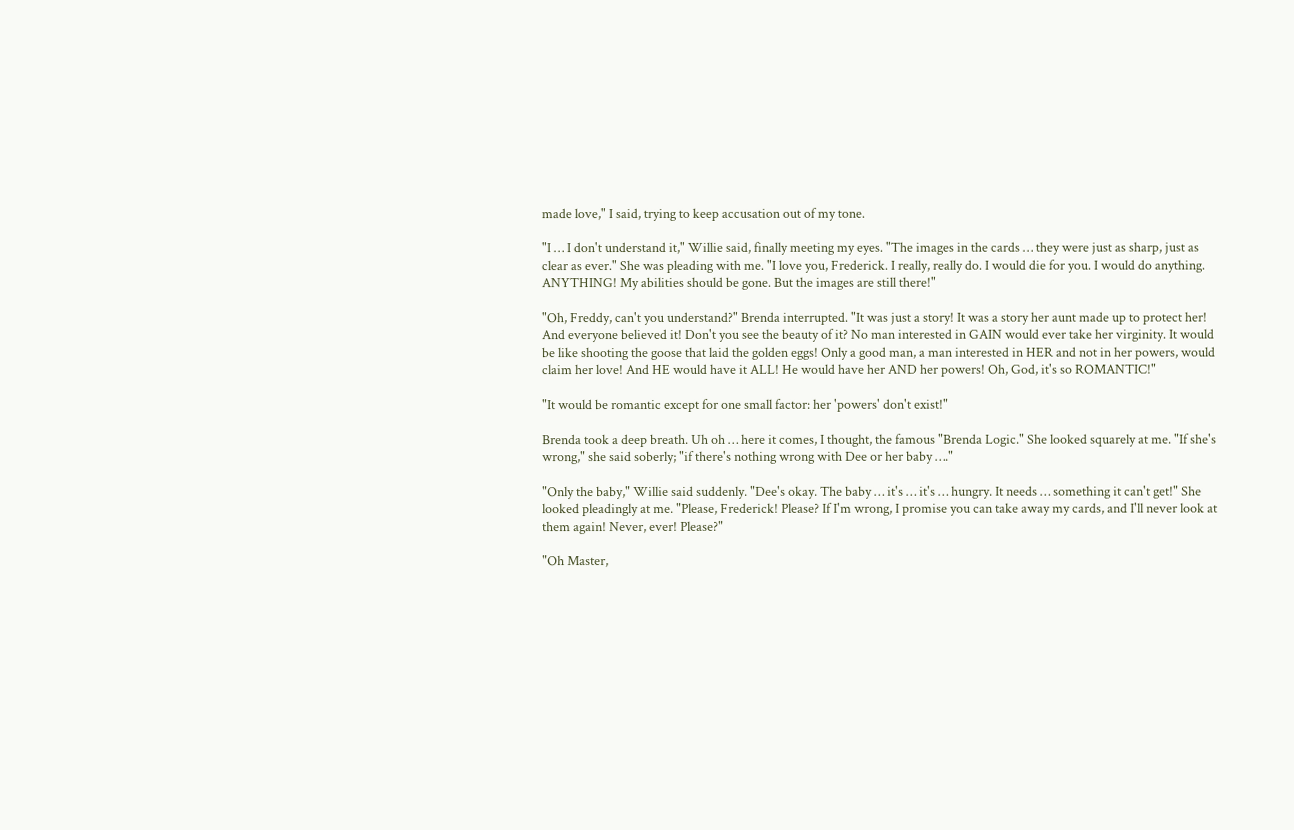made love," I said, trying to keep accusation out of my tone.

"I … I don't understand it," Willie said, finally meeting my eyes. "The images in the cards … they were just as sharp, just as clear as ever." She was pleading with me. "I love you, Frederick. I really, really do. I would die for you. I would do anything. ANYTHING! My abilities should be gone. But the images are still there!"

"Oh, Freddy, can't you understand?" Brenda interrupted. "It was just a story! It was a story her aunt made up to protect her! And everyone believed it! Don't you see the beauty of it? No man interested in GAIN would ever take her virginity. It would be like shooting the goose that laid the golden eggs! Only a good man, a man interested in HER and not in her powers, would claim her love! And HE would have it ALL! He would have her AND her powers! Oh, God, it's so ROMANTIC!"

"It would be romantic except for one small factor: her 'powers' don't exist!"

Brenda took a deep breath. Uh oh … here it comes, I thought, the famous "Brenda Logic." She looked squarely at me. "If she's wrong," she said soberly; "if there's nothing wrong with Dee or her baby …."

"Only the baby," Willie said suddenly. "Dee's okay. The baby … it's … it's … hungry. It needs … something it can't get!" She looked pleadingly at me. "Please, Frederick! Please? If I'm wrong, I promise you can take away my cards, and I'll never look at them again! Never, ever! Please?"

"Oh Master,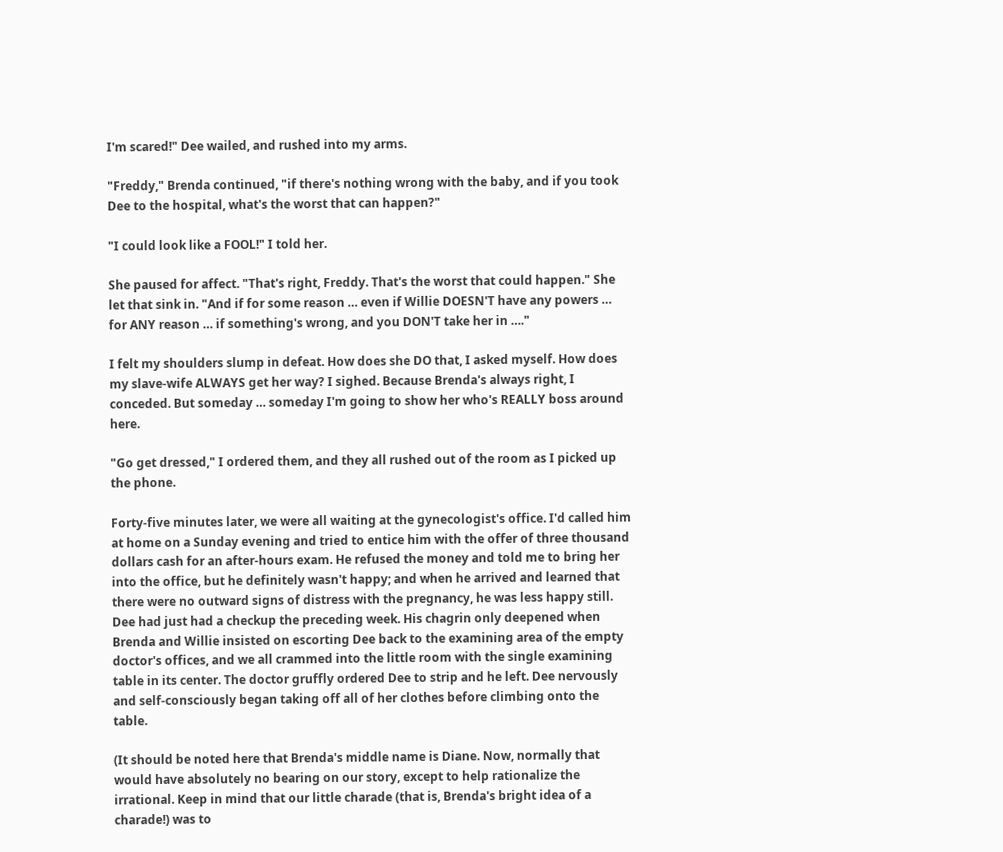I'm scared!" Dee wailed, and rushed into my arms.

"Freddy," Brenda continued, "if there's nothing wrong with the baby, and if you took Dee to the hospital, what's the worst that can happen?"

"I could look like a FOOL!" I told her.

She paused for affect. "That's right, Freddy. That's the worst that could happen." She let that sink in. "And if for some reason … even if Willie DOESN'T have any powers … for ANY reason … if something's wrong, and you DON'T take her in …."

I felt my shoulders slump in defeat. How does she DO that, I asked myself. How does my slave-wife ALWAYS get her way? I sighed. Because Brenda's always right, I conceded. But someday … someday I'm going to show her who's REALLY boss around here.

"Go get dressed," I ordered them, and they all rushed out of the room as I picked up the phone.

Forty-five minutes later, we were all waiting at the gynecologist's office. I'd called him at home on a Sunday evening and tried to entice him with the offer of three thousand dollars cash for an after-hours exam. He refused the money and told me to bring her into the office, but he definitely wasn't happy; and when he arrived and learned that there were no outward signs of distress with the pregnancy, he was less happy still. Dee had just had a checkup the preceding week. His chagrin only deepened when Brenda and Willie insisted on escorting Dee back to the examining area of the empty doctor's offices, and we all crammed into the little room with the single examining table in its center. The doctor gruffly ordered Dee to strip and he left. Dee nervously and self-consciously began taking off all of her clothes before climbing onto the table.

(It should be noted here that Brenda's middle name is Diane. Now, normally that would have absolutely no bearing on our story, except to help rationalize the irrational. Keep in mind that our little charade (that is, Brenda's bright idea of a charade!) was to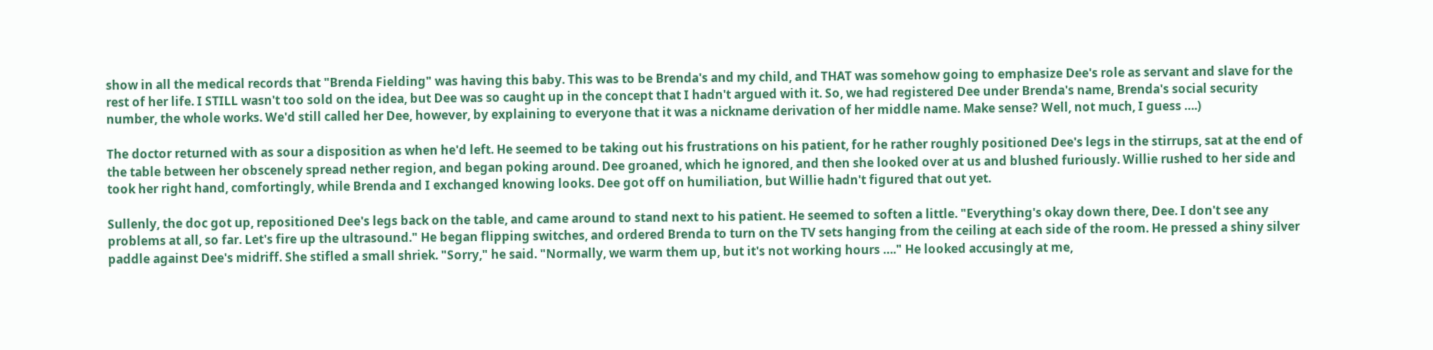show in all the medical records that "Brenda Fielding" was having this baby. This was to be Brenda's and my child, and THAT was somehow going to emphasize Dee's role as servant and slave for the rest of her life. I STILL wasn't too sold on the idea, but Dee was so caught up in the concept that I hadn't argued with it. So, we had registered Dee under Brenda's name, Brenda's social security number, the whole works. We'd still called her Dee, however, by explaining to everyone that it was a nickname derivation of her middle name. Make sense? Well, not much, I guess ….)

The doctor returned with as sour a disposition as when he'd left. He seemed to be taking out his frustrations on his patient, for he rather roughly positioned Dee's legs in the stirrups, sat at the end of the table between her obscenely spread nether region, and began poking around. Dee groaned, which he ignored, and then she looked over at us and blushed furiously. Willie rushed to her side and took her right hand, comfortingly, while Brenda and I exchanged knowing looks. Dee got off on humiliation, but Willie hadn't figured that out yet.

Sullenly, the doc got up, repositioned Dee's legs back on the table, and came around to stand next to his patient. He seemed to soften a little. "Everything's okay down there, Dee. I don't see any problems at all, so far. Let's fire up the ultrasound." He began flipping switches, and ordered Brenda to turn on the TV sets hanging from the ceiling at each side of the room. He pressed a shiny silver paddle against Dee's midriff. She stifled a small shriek. "Sorry," he said. "Normally, we warm them up, but it's not working hours …." He looked accusingly at me,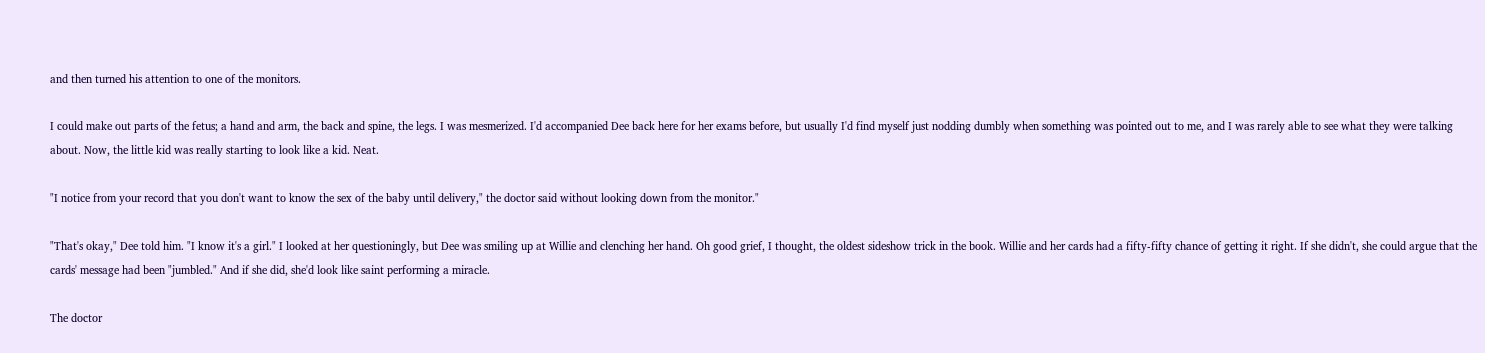and then turned his attention to one of the monitors.

I could make out parts of the fetus; a hand and arm, the back and spine, the legs. I was mesmerized. I'd accompanied Dee back here for her exams before, but usually I'd find myself just nodding dumbly when something was pointed out to me, and I was rarely able to see what they were talking about. Now, the little kid was really starting to look like a kid. Neat.

"I notice from your record that you don't want to know the sex of the baby until delivery," the doctor said without looking down from the monitor."

"That's okay," Dee told him. "I know it's a girl." I looked at her questioningly, but Dee was smiling up at Willie and clenching her hand. Oh good grief, I thought, the oldest sideshow trick in the book. Willie and her cards had a fifty-fifty chance of getting it right. If she didn't, she could argue that the cards' message had been "jumbled." And if she did, she'd look like saint performing a miracle.

The doctor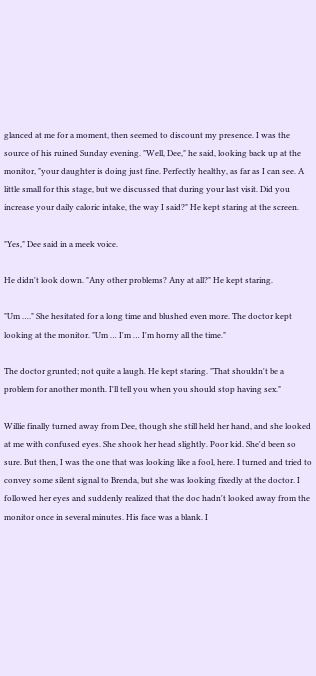glanced at me for a moment, then seemed to discount my presence. I was the source of his ruined Sunday evening. "Well, Dee," he said, looking back up at the monitor, "your daughter is doing just fine. Perfectly healthy, as far as I can see. A little small for this stage, but we discussed that during your last visit. Did you increase your daily caloric intake, the way I said?" He kept staring at the screen.

"Yes," Dee said in a meek voice.

He didn't look down. "Any other problems? Any at all?" He kept staring.

"Um …." She hesitated for a long time and blushed even more. The doctor kept looking at the monitor. "Um … I'm … I'm horny all the time."

The doctor grunted; not quite a laugh. He kept staring. "That shouldn't be a problem for another month. I'll tell you when you should stop having sex."

Willie finally turned away from Dee, though she still held her hand, and she looked at me with confused eyes. She shook her head slightly. Poor kid. She'd been so sure. But then, I was the one that was looking like a fool, here. I turned and tried to convey some silent signal to Brenda, but she was looking fixedly at the doctor. I followed her eyes and suddenly realized that the doc hadn't looked away from the monitor once in several minutes. His face was a blank. I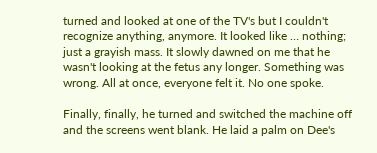turned and looked at one of the TV's but I couldn't recognize anything, anymore. It looked like … nothing; just a grayish mass. It slowly dawned on me that he wasn't looking at the fetus any longer. Something was wrong. All at once, everyone felt it. No one spoke.

Finally, finally, he turned and switched the machine off and the screens went blank. He laid a palm on Dee's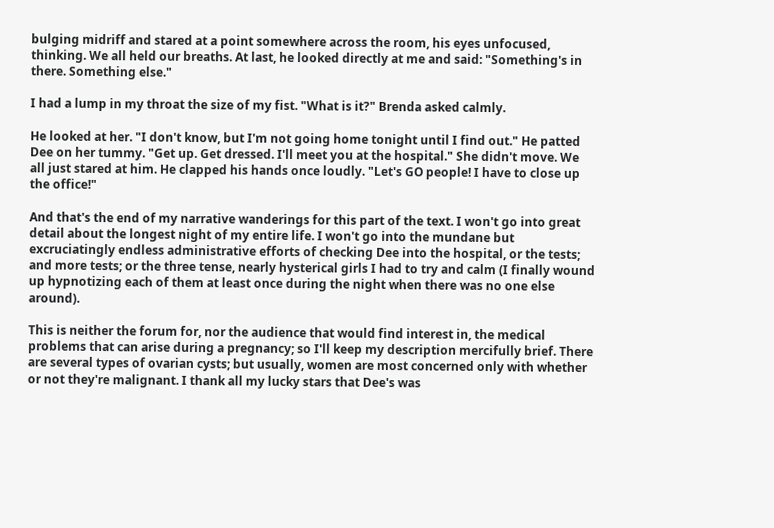bulging midriff and stared at a point somewhere across the room, his eyes unfocused, thinking. We all held our breaths. At last, he looked directly at me and said: "Something's in there. Something else."

I had a lump in my throat the size of my fist. "What is it?" Brenda asked calmly.

He looked at her. "I don't know, but I'm not going home tonight until I find out." He patted Dee on her tummy. "Get up. Get dressed. I'll meet you at the hospital." She didn't move. We all just stared at him. He clapped his hands once loudly. "Let's GO people! I have to close up the office!"

And that's the end of my narrative wanderings for this part of the text. I won't go into great detail about the longest night of my entire life. I won't go into the mundane but excruciatingly endless administrative efforts of checking Dee into the hospital, or the tests; and more tests; or the three tense, nearly hysterical girls I had to try and calm (I finally wound up hypnotizing each of them at least once during the night when there was no one else around).

This is neither the forum for, nor the audience that would find interest in, the medical problems that can arise during a pregnancy; so I'll keep my description mercifully brief. There are several types of ovarian cysts; but usually, women are most concerned only with whether or not they're malignant. I thank all my lucky stars that Dee's was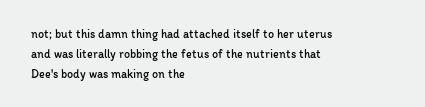not; but this damn thing had attached itself to her uterus and was literally robbing the fetus of the nutrients that Dee's body was making on the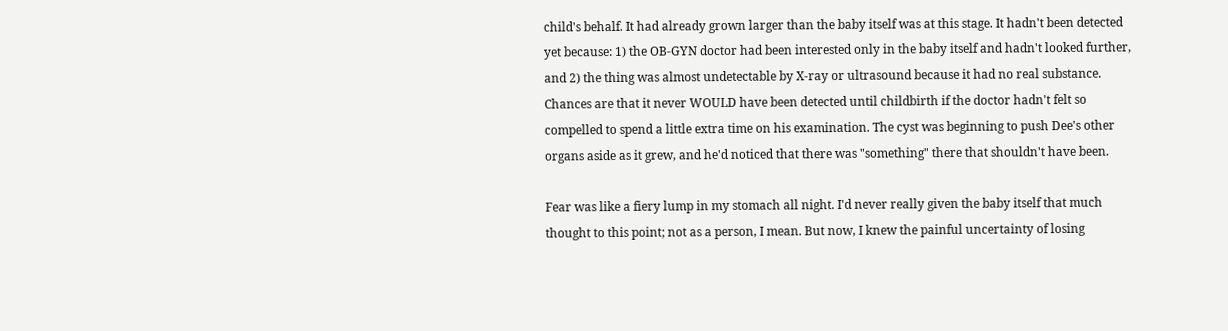child's behalf. It had already grown larger than the baby itself was at this stage. It hadn't been detected yet because: 1) the OB-GYN doctor had been interested only in the baby itself and hadn't looked further, and 2) the thing was almost undetectable by X-ray or ultrasound because it had no real substance. Chances are that it never WOULD have been detected until childbirth if the doctor hadn't felt so compelled to spend a little extra time on his examination. The cyst was beginning to push Dee's other organs aside as it grew, and he'd noticed that there was "something" there that shouldn't have been.

Fear was like a fiery lump in my stomach all night. I'd never really given the baby itself that much thought to this point; not as a person, I mean. But now, I knew the painful uncertainty of losing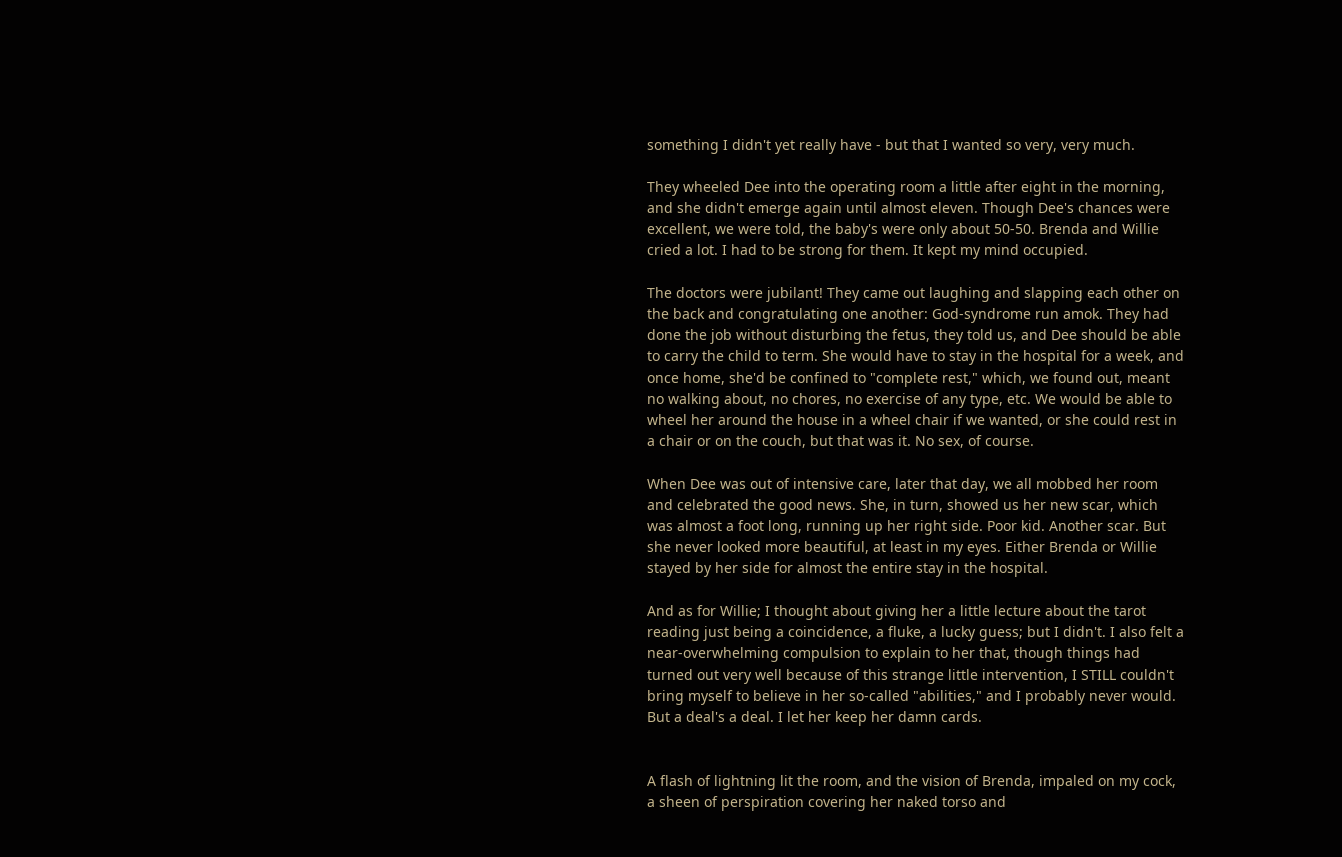something I didn't yet really have - but that I wanted so very, very much.

They wheeled Dee into the operating room a little after eight in the morning, and she didn't emerge again until almost eleven. Though Dee's chances were excellent, we were told, the baby's were only about 50-50. Brenda and Willie cried a lot. I had to be strong for them. It kept my mind occupied.

The doctors were jubilant! They came out laughing and slapping each other on the back and congratulating one another: God-syndrome run amok. They had done the job without disturbing the fetus, they told us, and Dee should be able to carry the child to term. She would have to stay in the hospital for a week, and once home, she'd be confined to "complete rest," which, we found out, meant no walking about, no chores, no exercise of any type, etc. We would be able to wheel her around the house in a wheel chair if we wanted, or she could rest in a chair or on the couch, but that was it. No sex, of course.

When Dee was out of intensive care, later that day, we all mobbed her room and celebrated the good news. She, in turn, showed us her new scar, which was almost a foot long, running up her right side. Poor kid. Another scar. But she never looked more beautiful, at least in my eyes. Either Brenda or Willie stayed by her side for almost the entire stay in the hospital.

And as for Willie; I thought about giving her a little lecture about the tarot reading just being a coincidence, a fluke, a lucky guess; but I didn't. I also felt a near-overwhelming compulsion to explain to her that, though things had turned out very well because of this strange little intervention, I STILL couldn't bring myself to believe in her so-called "abilities," and I probably never would. But a deal's a deal. I let her keep her damn cards.


A flash of lightning lit the room, and the vision of Brenda, impaled on my cock, a sheen of perspiration covering her naked torso and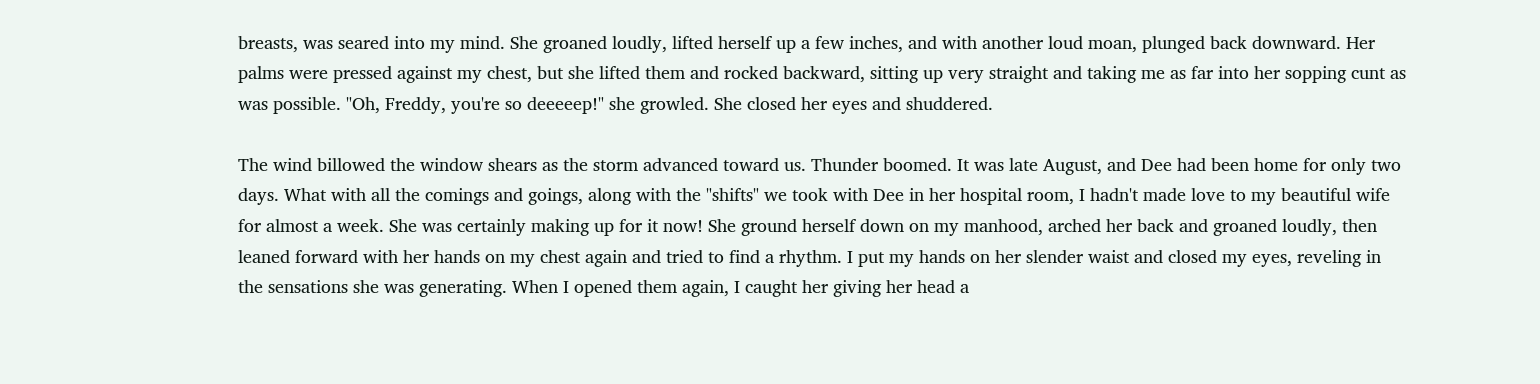breasts, was seared into my mind. She groaned loudly, lifted herself up a few inches, and with another loud moan, plunged back downward. Her palms were pressed against my chest, but she lifted them and rocked backward, sitting up very straight and taking me as far into her sopping cunt as was possible. "Oh, Freddy, you're so deeeeep!" she growled. She closed her eyes and shuddered.

The wind billowed the window shears as the storm advanced toward us. Thunder boomed. It was late August, and Dee had been home for only two days. What with all the comings and goings, along with the "shifts" we took with Dee in her hospital room, I hadn't made love to my beautiful wife for almost a week. She was certainly making up for it now! She ground herself down on my manhood, arched her back and groaned loudly, then leaned forward with her hands on my chest again and tried to find a rhythm. I put my hands on her slender waist and closed my eyes, reveling in the sensations she was generating. When I opened them again, I caught her giving her head a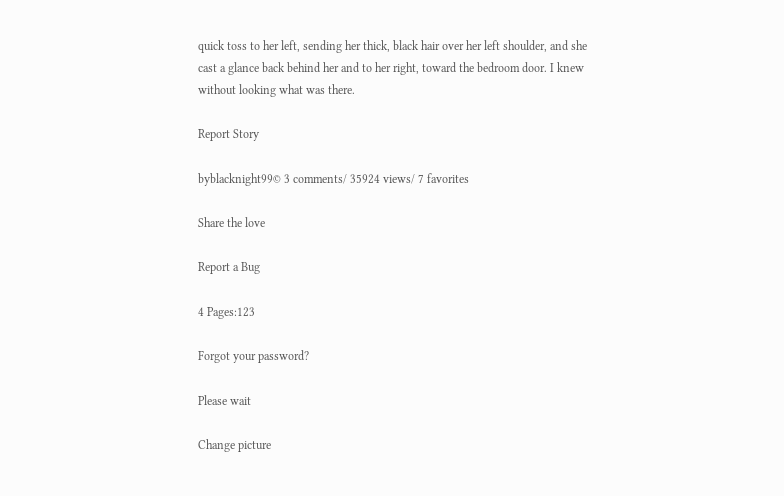quick toss to her left, sending her thick, black hair over her left shoulder, and she cast a glance back behind her and to her right, toward the bedroom door. I knew without looking what was there.

Report Story

byblacknight99© 3 comments/ 35924 views/ 7 favorites

Share the love

Report a Bug

4 Pages:123

Forgot your password?

Please wait

Change picture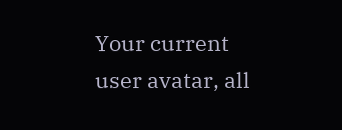Your current user avatar, all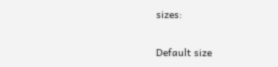sizes:

Default size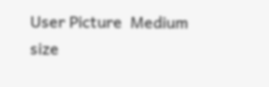User Picture  Medium size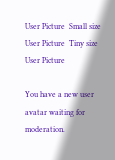User Picture  Small size User Picture  Tiny size User Picture

You have a new user avatar waiting for moderation.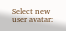Select new user avatar: